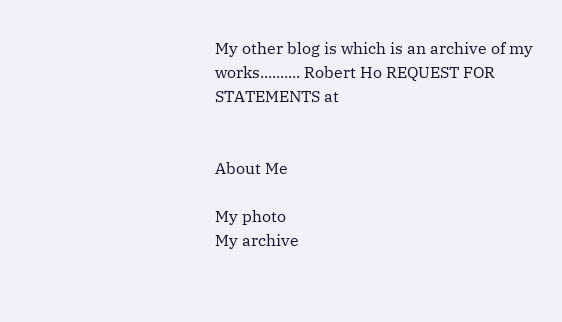My other blog is which is an archive of my works.......... Robert Ho REQUEST FOR STATEMENTS at


About Me

My photo
My archive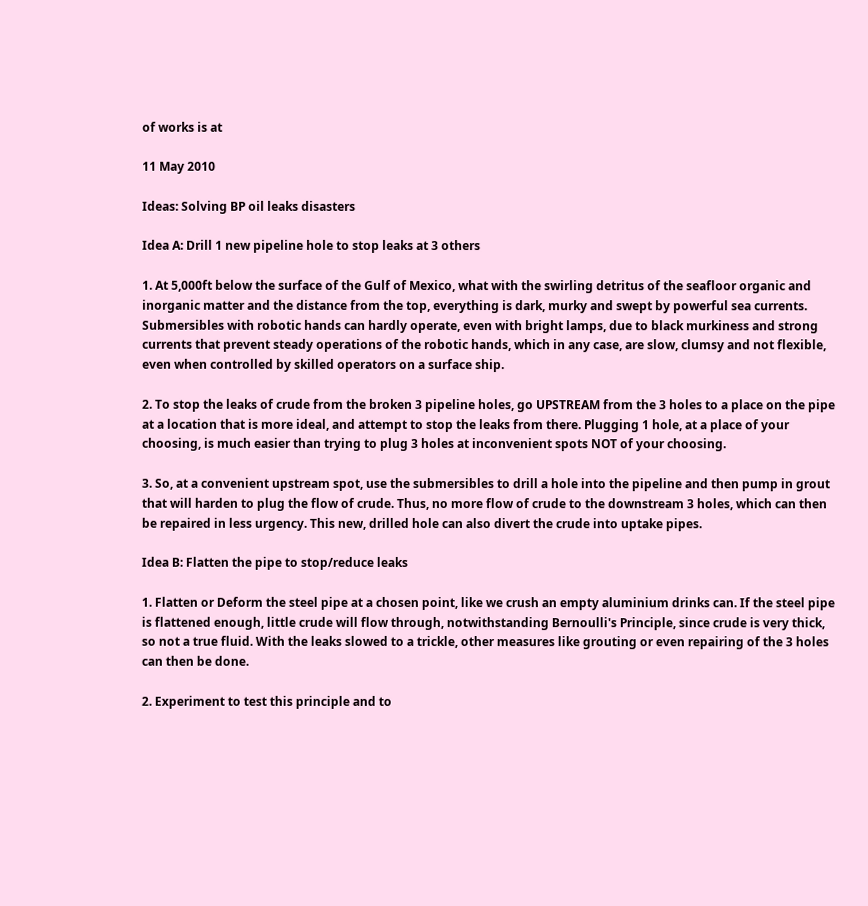of works is at

11 May 2010

Ideas: Solving BP oil leaks disasters

Idea A: Drill 1 new pipeline hole to stop leaks at 3 others

1. At 5,000ft below the surface of the Gulf of Mexico, what with the swirling detritus of the seafloor organic and inorganic matter and the distance from the top, everything is dark, murky and swept by powerful sea currents. Submersibles with robotic hands can hardly operate, even with bright lamps, due to black murkiness and strong currents that prevent steady operations of the robotic hands, which in any case, are slow, clumsy and not flexible, even when controlled by skilled operators on a surface ship.

2. To stop the leaks of crude from the broken 3 pipeline holes, go UPSTREAM from the 3 holes to a place on the pipe at a location that is more ideal, and attempt to stop the leaks from there. Plugging 1 hole, at a place of your choosing, is much easier than trying to plug 3 holes at inconvenient spots NOT of your choosing.

3. So, at a convenient upstream spot, use the submersibles to drill a hole into the pipeline and then pump in grout that will harden to plug the flow of crude. Thus, no more flow of crude to the downstream 3 holes, which can then be repaired in less urgency. This new, drilled hole can also divert the crude into uptake pipes.

Idea B: Flatten the pipe to stop/reduce leaks

1. Flatten or Deform the steel pipe at a chosen point, like we crush an empty aluminium drinks can. If the steel pipe is flattened enough, little crude will flow through, notwithstanding Bernoulli's Principle, since crude is very thick, so not a true fluid. With the leaks slowed to a trickle, other measures like grouting or even repairing of the 3 holes can then be done.

2. Experiment to test this principle and to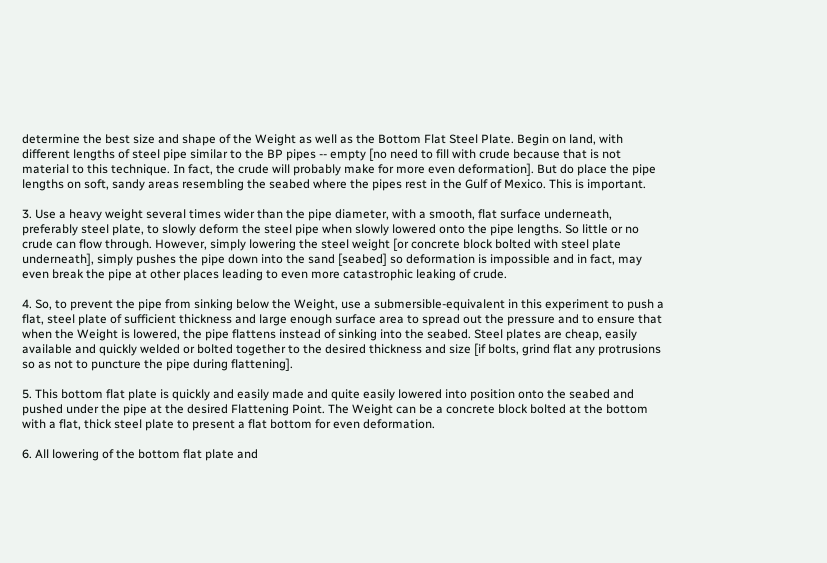determine the best size and shape of the Weight as well as the Bottom Flat Steel Plate. Begin on land, with different lengths of steel pipe similar to the BP pipes -- empty [no need to fill with crude because that is not material to this technique. In fact, the crude will probably make for more even deformation]. But do place the pipe lengths on soft, sandy areas resembling the seabed where the pipes rest in the Gulf of Mexico. This is important.

3. Use a heavy weight several times wider than the pipe diameter, with a smooth, flat surface underneath, preferably steel plate, to slowly deform the steel pipe when slowly lowered onto the pipe lengths. So little or no crude can flow through. However, simply lowering the steel weight [or concrete block bolted with steel plate underneath], simply pushes the pipe down into the sand [seabed] so deformation is impossible and in fact, may even break the pipe at other places leading to even more catastrophic leaking of crude.

4. So, to prevent the pipe from sinking below the Weight, use a submersible-equivalent in this experiment to push a flat, steel plate of sufficient thickness and large enough surface area to spread out the pressure and to ensure that when the Weight is lowered, the pipe flattens instead of sinking into the seabed. Steel plates are cheap, easily available and quickly welded or bolted together to the desired thickness and size [if bolts, grind flat any protrusions so as not to puncture the pipe during flattening].

5. This bottom flat plate is quickly and easily made and quite easily lowered into position onto the seabed and pushed under the pipe at the desired Flattening Point. The Weight can be a concrete block bolted at the bottom with a flat, thick steel plate to present a flat bottom for even deformation.

6. All lowering of the bottom flat plate and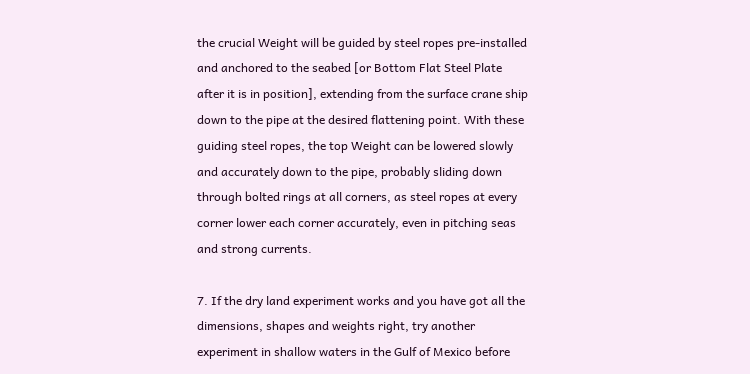the crucial Weight will be guided by steel ropes pre-installed and anchored to the seabed [or Bottom Flat Steel Plate after it is in position], extending from the surface crane ship down to the pipe at the desired flattening point. With these guiding steel ropes, the top Weight can be lowered slowly and accurately down to the pipe, probably sliding down through bolted rings at all corners, as steel ropes at every corner lower each corner accurately, even in pitching seas and strong currents.

7. If the dry land experiment works and you have got all the dimensions, shapes and weights right, try another experiment in shallow waters in the Gulf of Mexico before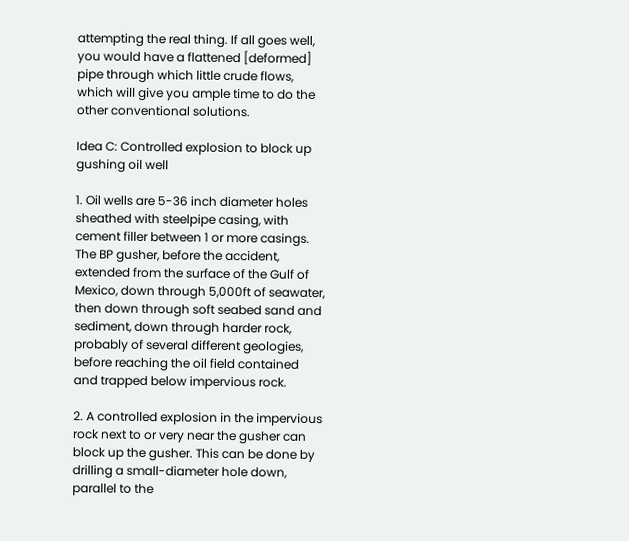attempting the real thing. If all goes well, you would have a flattened [deformed] pipe through which little crude flows, which will give you ample time to do the other conventional solutions.

Idea C: Controlled explosion to block up gushing oil well

1. Oil wells are 5-36 inch diameter holes sheathed with steelpipe casing, with cement filler between 1 or more casings. The BP gusher, before the accident, extended from the surface of the Gulf of Mexico, down through 5,000ft of seawater, then down through soft seabed sand and sediment, down through harder rock, probably of several different geologies, before reaching the oil field contained and trapped below impervious rock.

2. A controlled explosion in the impervious rock next to or very near the gusher can block up the gusher. This can be done by drilling a small-diameter hole down, parallel to the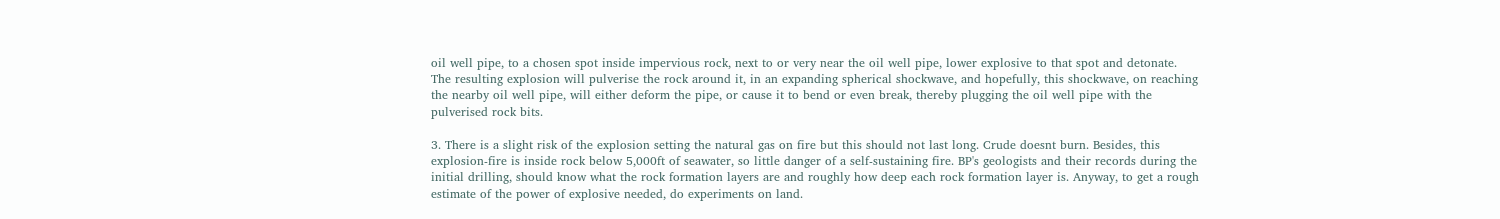oil well pipe, to a chosen spot inside impervious rock, next to or very near the oil well pipe, lower explosive to that spot and detonate. The resulting explosion will pulverise the rock around it, in an expanding spherical shockwave, and hopefully, this shockwave, on reaching the nearby oil well pipe, will either deform the pipe, or cause it to bend or even break, thereby plugging the oil well pipe with the pulverised rock bits.

3. There is a slight risk of the explosion setting the natural gas on fire but this should not last long. Crude doesnt burn. Besides, this explosion-fire is inside rock below 5,000ft of seawater, so little danger of a self-sustaining fire. BP's geologists and their records during the initial drilling, should know what the rock formation layers are and roughly how deep each rock formation layer is. Anyway, to get a rough estimate of the power of explosive needed, do experiments on land.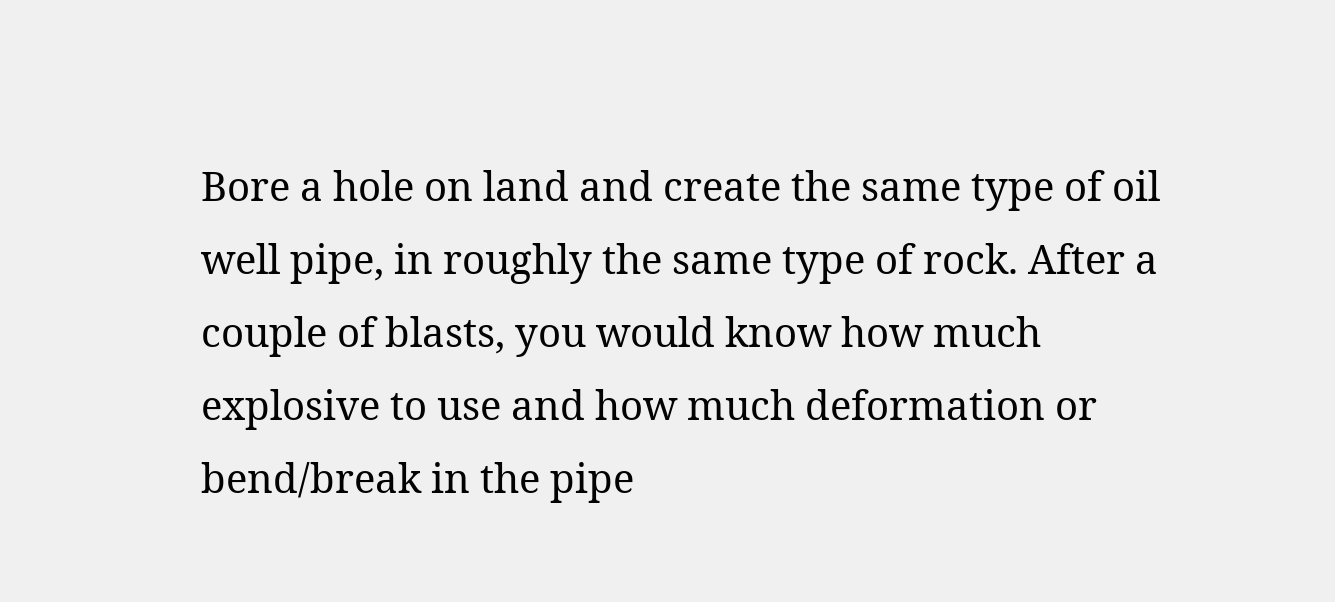Bore a hole on land and create the same type of oil well pipe, in roughly the same type of rock. After a couple of blasts, you would know how much explosive to use and how much deformation or bend/break in the pipe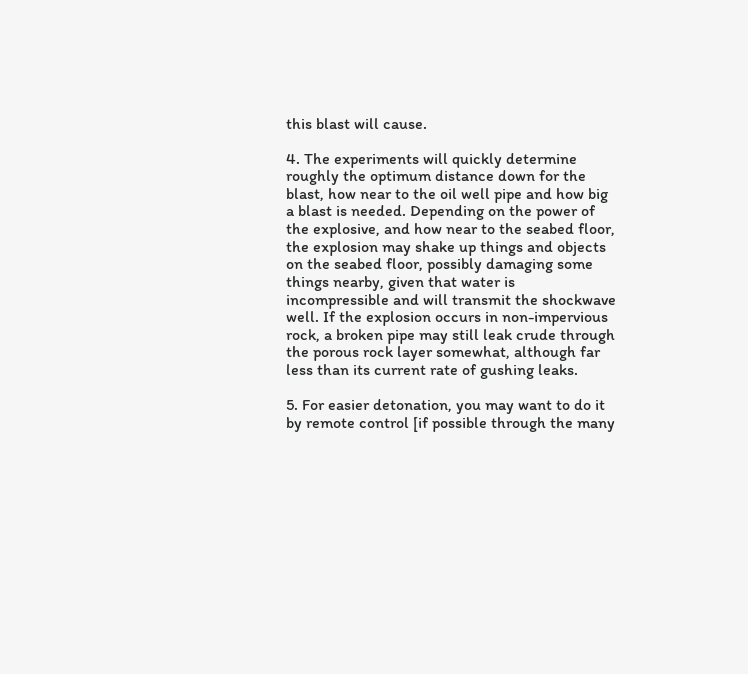this blast will cause.

4. The experiments will quickly determine roughly the optimum distance down for the blast, how near to the oil well pipe and how big a blast is needed. Depending on the power of the explosive, and how near to the seabed floor, the explosion may shake up things and objects on the seabed floor, possibly damaging some things nearby, given that water is incompressible and will transmit the shockwave well. If the explosion occurs in non-impervious rock, a broken pipe may still leak crude through the porous rock layer somewhat, although far less than its current rate of gushing leaks.

5. For easier detonation, you may want to do it by remote control [if possible through the many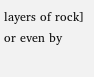layers of rock] or even by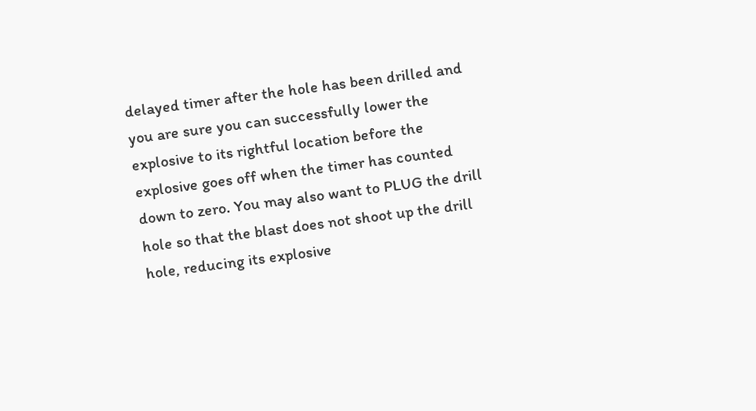delayed timer after the hole has been drilled and you are sure you can successfully lower the explosive to its rightful location before the explosive goes off when the timer has counted down to zero. You may also want to PLUG the drill hole so that the blast does not shoot up the drill hole, reducing its explosive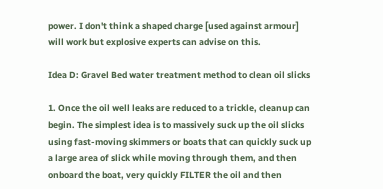power. I don't think a shaped charge [used against armour] will work but explosive experts can advise on this.

Idea D: Gravel Bed water treatment method to clean oil slicks

1. Once the oil well leaks are reduced to a trickle, cleanup can begin. The simplest idea is to massively suck up the oil slicks using fast-moving skimmers or boats that can quickly suck up a large area of slick while moving through them, and then onboard the boat, very quickly FILTER the oil and then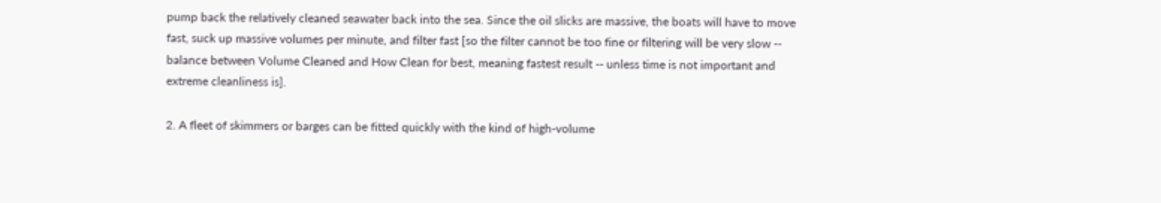pump back the relatively cleaned seawater back into the sea. Since the oil slicks are massive, the boats will have to move fast, suck up massive volumes per minute, and filter fast [so the filter cannot be too fine or filtering will be very slow -- balance between Volume Cleaned and How Clean for best, meaning fastest result -- unless time is not important and extreme cleanliness is].

2. A fleet of skimmers or barges can be fitted quickly with the kind of high-volume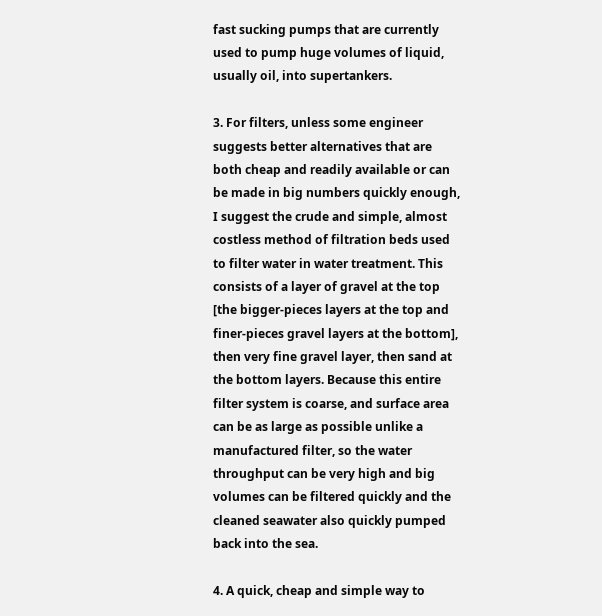fast sucking pumps that are currently used to pump huge volumes of liquid, usually oil, into supertankers.

3. For filters, unless some engineer suggests better alternatives that are both cheap and readily available or can be made in big numbers quickly enough, I suggest the crude and simple, almost costless method of filtration beds used to filter water in water treatment. This consists of a layer of gravel at the top [the bigger-pieces layers at the top and finer-pieces gravel layers at the bottom], then very fine gravel layer, then sand at the bottom layers. Because this entire filter system is coarse, and surface area can be as large as possible unlike a manufactured filter, so the water throughput can be very high and big volumes can be filtered quickly and the cleaned seawater also quickly pumped back into the sea.

4. A quick, cheap and simple way to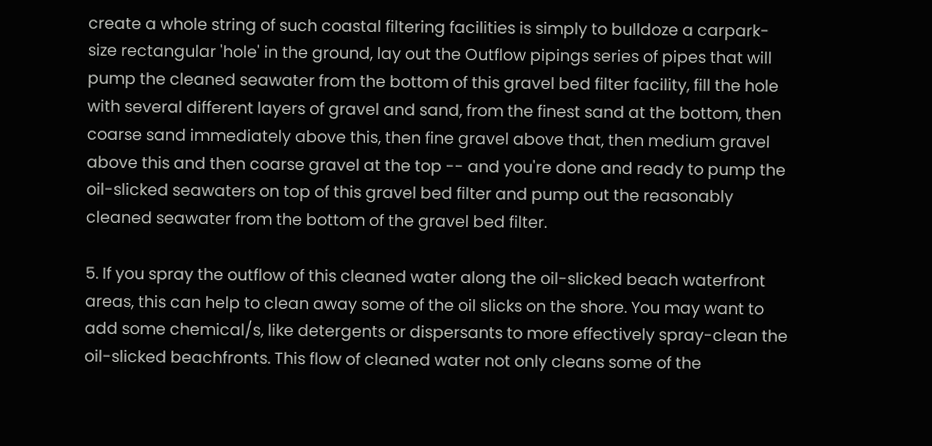create a whole string of such coastal filtering facilities is simply to bulldoze a carpark-size rectangular 'hole' in the ground, lay out the Outflow pipings series of pipes that will pump the cleaned seawater from the bottom of this gravel bed filter facility, fill the hole with several different layers of gravel and sand, from the finest sand at the bottom, then coarse sand immediately above this, then fine gravel above that, then medium gravel above this and then coarse gravel at the top -- and you're done and ready to pump the oil-slicked seawaters on top of this gravel bed filter and pump out the reasonably cleaned seawater from the bottom of the gravel bed filter.

5. If you spray the outflow of this cleaned water along the oil-slicked beach waterfront areas, this can help to clean away some of the oil slicks on the shore. You may want to add some chemical/s, like detergents or dispersants to more effectively spray-clean the oil-slicked beachfronts. This flow of cleaned water not only cleans some of the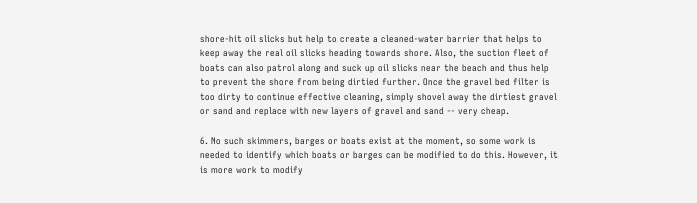shore-hit oil slicks but help to create a cleaned-water barrier that helps to keep away the real oil slicks heading towards shore. Also, the suction fleet of boats can also patrol along and suck up oil slicks near the beach and thus help to prevent the shore from being dirtied further. Once the gravel bed filter is too dirty to continue effective cleaning, simply shovel away the dirtiest gravel or sand and replace with new layers of gravel and sand -- very cheap.

6. No such skimmers, barges or boats exist at the moment, so some work is needed to identify which boats or barges can be modified to do this. However, it is more work to modify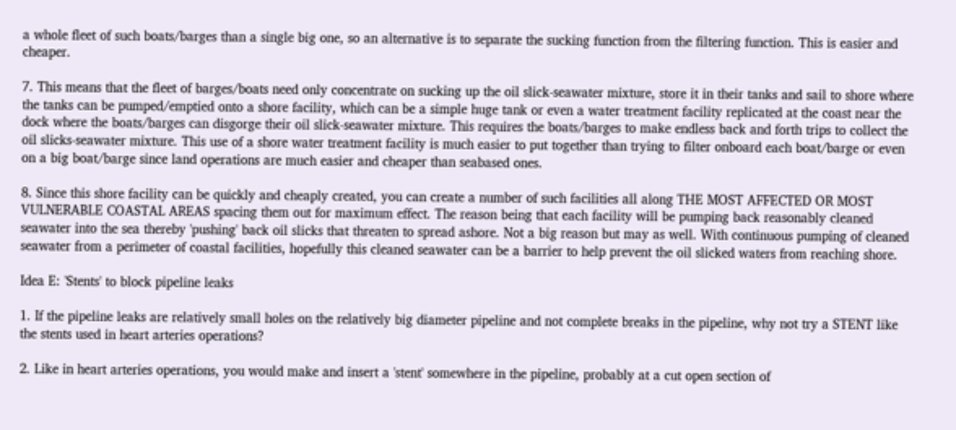a whole fleet of such boats/barges than a single big one, so an alternative is to separate the sucking function from the filtering function. This is easier and cheaper.

7. This means that the fleet of barges/boats need only concentrate on sucking up the oil slick-seawater mixture, store it in their tanks and sail to shore where the tanks can be pumped/emptied onto a shore facility, which can be a simple huge tank or even a water treatment facility replicated at the coast near the dock where the boats/barges can disgorge their oil slick-seawater mixture. This requires the boats/barges to make endless back and forth trips to collect the oil slicks-seawater mixture. This use of a shore water treatment facility is much easier to put together than trying to filter onboard each boat/barge or even on a big boat/barge since land operations are much easier and cheaper than seabased ones.

8. Since this shore facility can be quickly and cheaply created, you can create a number of such facilities all along THE MOST AFFECTED OR MOST VULNERABLE COASTAL AREAS spacing them out for maximum effect. The reason being that each facility will be pumping back reasonably cleaned seawater into the sea thereby 'pushing' back oil slicks that threaten to spread ashore. Not a big reason but may as well. With continuous pumping of cleaned seawater from a perimeter of coastal facilities, hopefully this cleaned seawater can be a barrier to help prevent the oil slicked waters from reaching shore.

Idea E: 'Stents' to block pipeline leaks

1. If the pipeline leaks are relatively small holes on the relatively big diameter pipeline and not complete breaks in the pipeline, why not try a STENT like the stents used in heart arteries operations?

2. Like in heart arteries operations, you would make and insert a 'stent' somewhere in the pipeline, probably at a cut open section of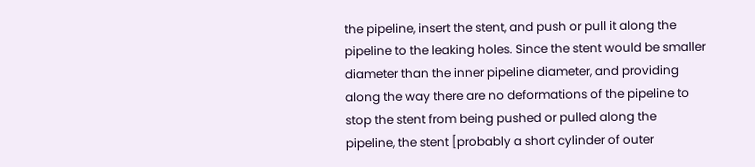the pipeline, insert the stent, and push or pull it along the pipeline to the leaking holes. Since the stent would be smaller diameter than the inner pipeline diameter, and providing along the way there are no deformations of the pipeline to stop the stent from being pushed or pulled along the pipeline, the stent [probably a short cylinder of outer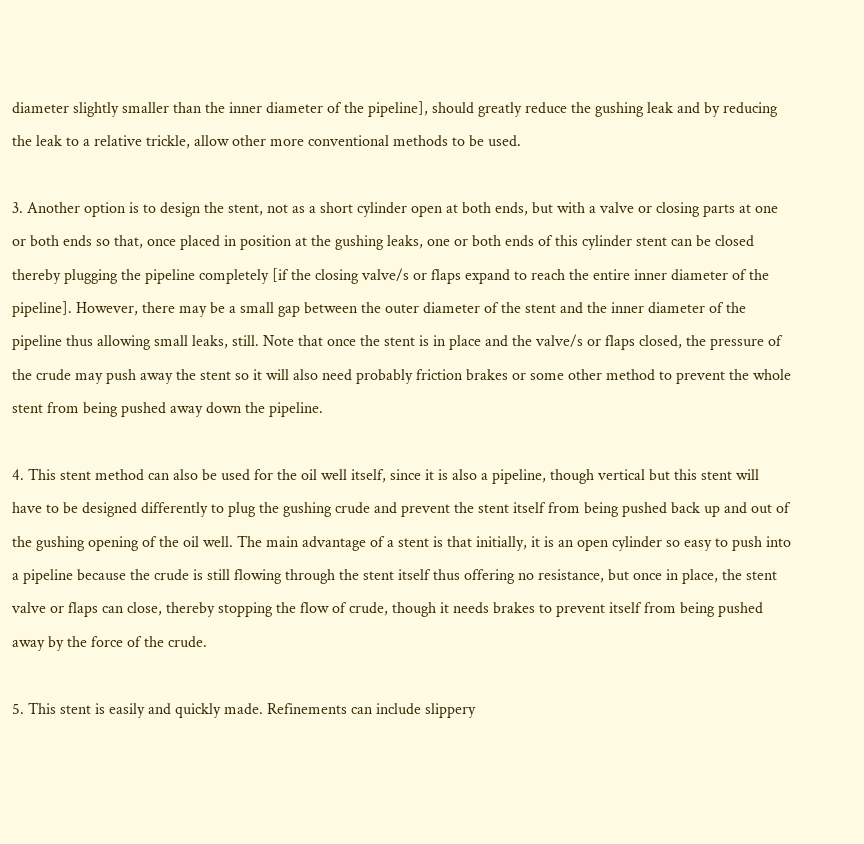diameter slightly smaller than the inner diameter of the pipeline], should greatly reduce the gushing leak and by reducing the leak to a relative trickle, allow other more conventional methods to be used.

3. Another option is to design the stent, not as a short cylinder open at both ends, but with a valve or closing parts at one or both ends so that, once placed in position at the gushing leaks, one or both ends of this cylinder stent can be closed thereby plugging the pipeline completely [if the closing valve/s or flaps expand to reach the entire inner diameter of the pipeline]. However, there may be a small gap between the outer diameter of the stent and the inner diameter of the pipeline thus allowing small leaks, still. Note that once the stent is in place and the valve/s or flaps closed, the pressure of the crude may push away the stent so it will also need probably friction brakes or some other method to prevent the whole stent from being pushed away down the pipeline.

4. This stent method can also be used for the oil well itself, since it is also a pipeline, though vertical but this stent will have to be designed differently to plug the gushing crude and prevent the stent itself from being pushed back up and out of the gushing opening of the oil well. The main advantage of a stent is that initially, it is an open cylinder so easy to push into a pipeline because the crude is still flowing through the stent itself thus offering no resistance, but once in place, the stent valve or flaps can close, thereby stopping the flow of crude, though it needs brakes to prevent itself from being pushed away by the force of the crude.

5. This stent is easily and quickly made. Refinements can include slippery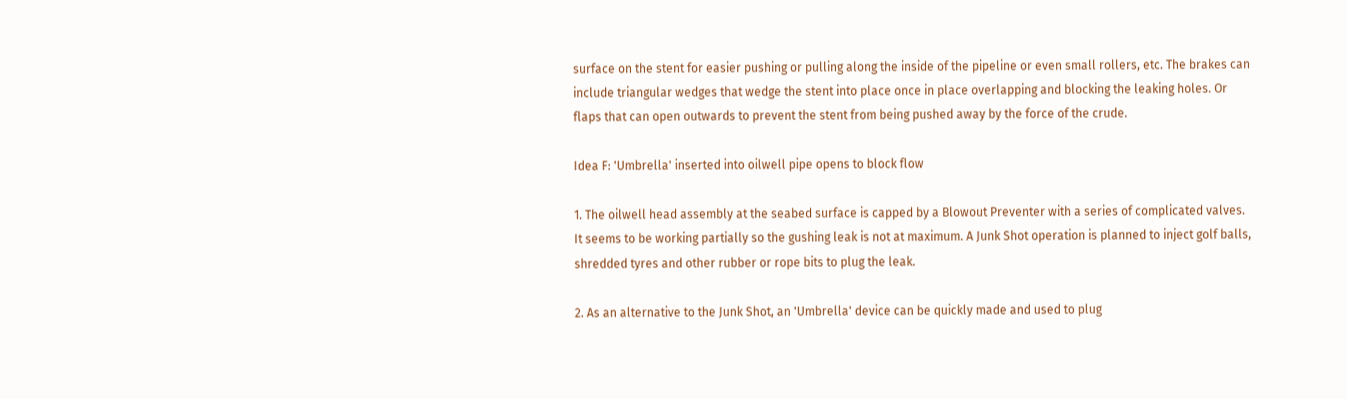surface on the stent for easier pushing or pulling along the inside of the pipeline or even small rollers, etc. The brakes can include triangular wedges that wedge the stent into place once in place overlapping and blocking the leaking holes. Or flaps that can open outwards to prevent the stent from being pushed away by the force of the crude.

Idea F: 'Umbrella' inserted into oilwell pipe opens to block flow

1. The oilwell head assembly at the seabed surface is capped by a Blowout Preventer with a series of complicated valves. It seems to be working partially so the gushing leak is not at maximum. A Junk Shot operation is planned to inject golf balls, shredded tyres and other rubber or rope bits to plug the leak.

2. As an alternative to the Junk Shot, an 'Umbrella' device can be quickly made and used to plug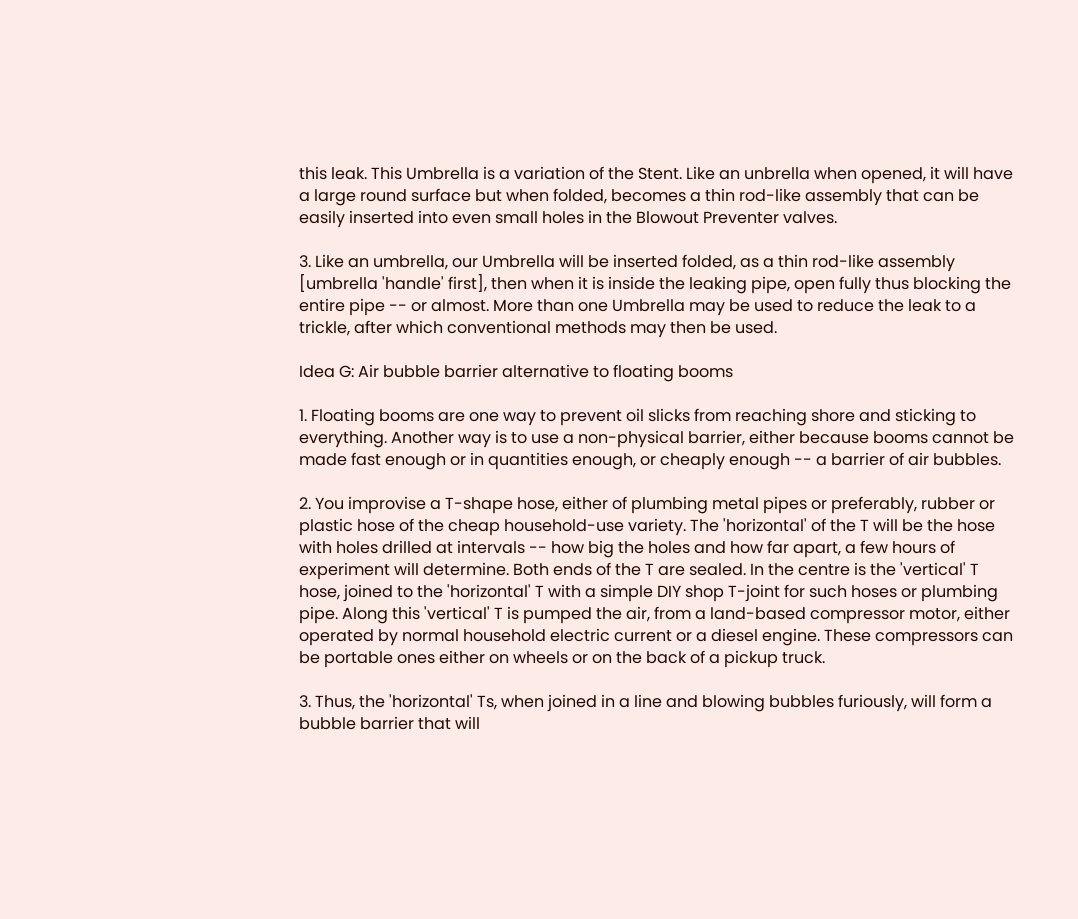this leak. This Umbrella is a variation of the Stent. Like an unbrella when opened, it will have a large round surface but when folded, becomes a thin rod-like assembly that can be easily inserted into even small holes in the Blowout Preventer valves.

3. Like an umbrella, our Umbrella will be inserted folded, as a thin rod-like assembly [umbrella 'handle' first], then when it is inside the leaking pipe, open fully thus blocking the entire pipe -- or almost. More than one Umbrella may be used to reduce the leak to a trickle, after which conventional methods may then be used.

Idea G: Air bubble barrier alternative to floating booms

1. Floating booms are one way to prevent oil slicks from reaching shore and sticking to everything. Another way is to use a non-physical barrier, either because booms cannot be made fast enough or in quantities enough, or cheaply enough -- a barrier of air bubbles.

2. You improvise a T-shape hose, either of plumbing metal pipes or preferably, rubber or plastic hose of the cheap household-use variety. The 'horizontal' of the T will be the hose with holes drilled at intervals -- how big the holes and how far apart, a few hours of experiment will determine. Both ends of the T are sealed. In the centre is the 'vertical' T hose, joined to the 'horizontal' T with a simple DIY shop T-joint for such hoses or plumbing pipe. Along this 'vertical' T is pumped the air, from a land-based compressor motor, either operated by normal household electric current or a diesel engine. These compressors can be portable ones either on wheels or on the back of a pickup truck.

3. Thus, the 'horizontal' Ts, when joined in a line and blowing bubbles furiously, will form a bubble barrier that will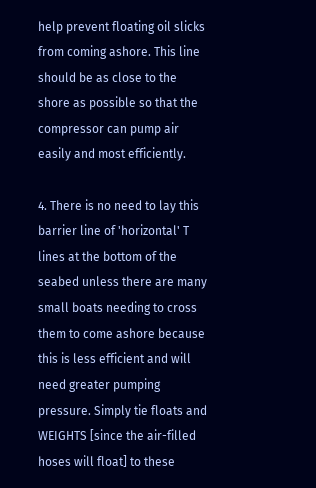help prevent floating oil slicks from coming ashore. This line should be as close to the shore as possible so that the compressor can pump air easily and most efficiently.

4. There is no need to lay this barrier line of 'horizontal' T lines at the bottom of the seabed unless there are many small boats needing to cross them to come ashore because this is less efficient and will need greater pumping pressure. Simply tie floats and WEIGHTS [since the air-filled hoses will float] to these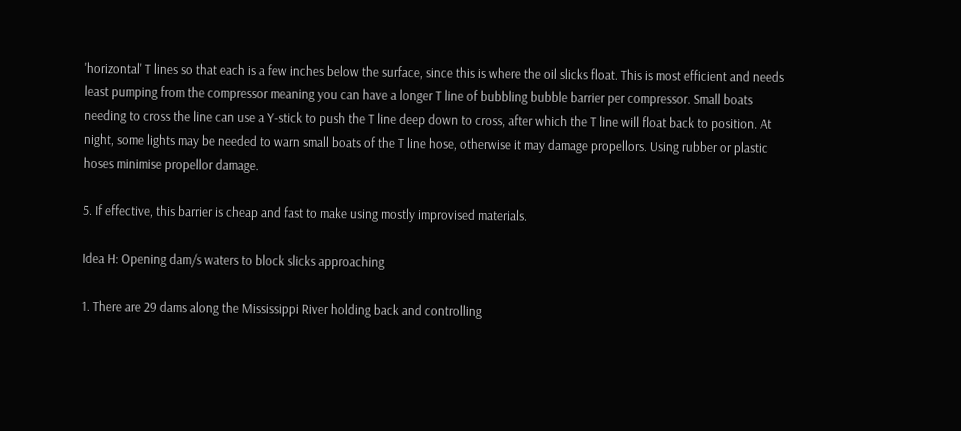'horizontal' T lines so that each is a few inches below the surface, since this is where the oil slicks float. This is most efficient and needs least pumping from the compressor meaning you can have a longer T line of bubbling bubble barrier per compressor. Small boats needing to cross the line can use a Y-stick to push the T line deep down to cross, after which the T line will float back to position. At night, some lights may be needed to warn small boats of the T line hose, otherwise it may damage propellors. Using rubber or plastic hoses minimise propellor damage.

5. If effective, this barrier is cheap and fast to make using mostly improvised materials.

Idea H: Opening dam/s waters to block slicks approaching

1. There are 29 dams along the Mississippi River holding back and controlling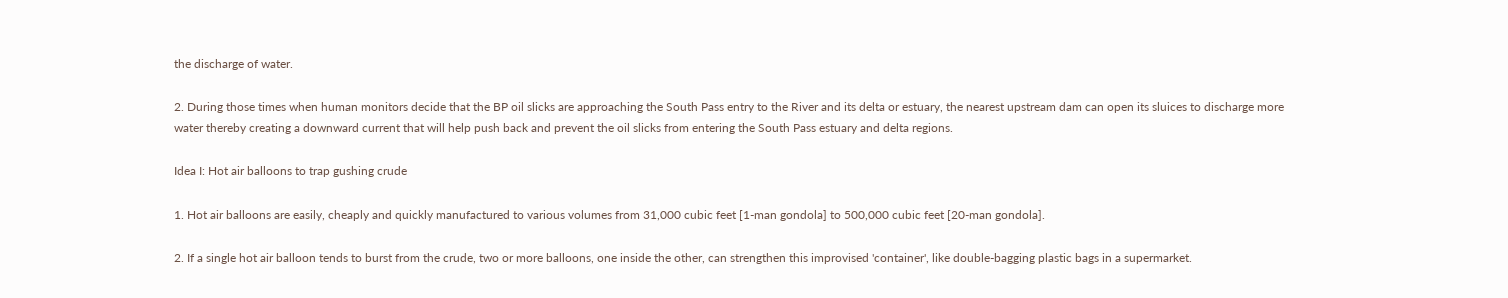the discharge of water.

2. During those times when human monitors decide that the BP oil slicks are approaching the South Pass entry to the River and its delta or estuary, the nearest upstream dam can open its sluices to discharge more water thereby creating a downward current that will help push back and prevent the oil slicks from entering the South Pass estuary and delta regions.

Idea I: Hot air balloons to trap gushing crude

1. Hot air balloons are easily, cheaply and quickly manufactured to various volumes from 31,000 cubic feet [1-man gondola] to 500,000 cubic feet [20-man gondola].

2. If a single hot air balloon tends to burst from the crude, two or more balloons, one inside the other, can strengthen this improvised 'container', like double-bagging plastic bags in a supermarket.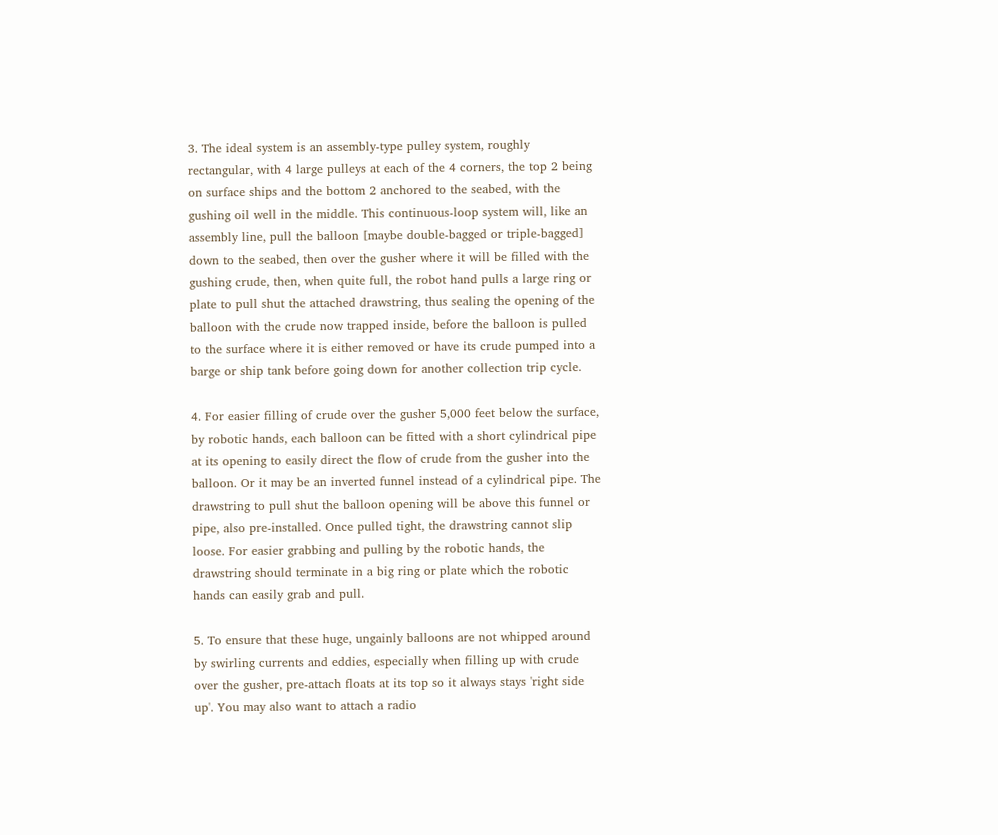3. The ideal system is an assembly-type pulley system, roughly rectangular, with 4 large pulleys at each of the 4 corners, the top 2 being on surface ships and the bottom 2 anchored to the seabed, with the gushing oil well in the middle. This continuous-loop system will, like an assembly line, pull the balloon [maybe double-bagged or triple-bagged] down to the seabed, then over the gusher where it will be filled with the gushing crude, then, when quite full, the robot hand pulls a large ring or plate to pull shut the attached drawstring, thus sealing the opening of the balloon with the crude now trapped inside, before the balloon is pulled to the surface where it is either removed or have its crude pumped into a barge or ship tank before going down for another collection trip cycle.

4. For easier filling of crude over the gusher 5,000 feet below the surface, by robotic hands, each balloon can be fitted with a short cylindrical pipe at its opening to easily direct the flow of crude from the gusher into the balloon. Or it may be an inverted funnel instead of a cylindrical pipe. The drawstring to pull shut the balloon opening will be above this funnel or pipe, also pre-installed. Once pulled tight, the drawstring cannot slip loose. For easier grabbing and pulling by the robotic hands, the drawstring should terminate in a big ring or plate which the robotic hands can easily grab and pull.

5. To ensure that these huge, ungainly balloons are not whipped around by swirling currents and eddies, especially when filling up with crude over the gusher, pre-attach floats at its top so it always stays 'right side up'. You may also want to attach a radio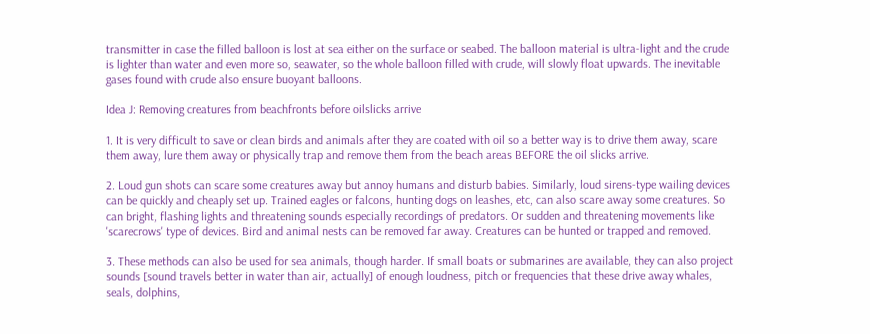transmitter in case the filled balloon is lost at sea either on the surface or seabed. The balloon material is ultra-light and the crude is lighter than water and even more so, seawater, so the whole balloon filled with crude, will slowly float upwards. The inevitable gases found with crude also ensure buoyant balloons.

Idea J: Removing creatures from beachfronts before oilslicks arrive

1. It is very difficult to save or clean birds and animals after they are coated with oil so a better way is to drive them away, scare them away, lure them away or physically trap and remove them from the beach areas BEFORE the oil slicks arrive.

2. Loud gun shots can scare some creatures away but annoy humans and disturb babies. Similarly, loud sirens-type wailing devices can be quickly and cheaply set up. Trained eagles or falcons, hunting dogs on leashes, etc, can also scare away some creatures. So can bright, flashing lights and threatening sounds especially recordings of predators. Or sudden and threatening movements like 'scarecrows' type of devices. Bird and animal nests can be removed far away. Creatures can be hunted or trapped and removed.

3. These methods can also be used for sea animals, though harder. If small boats or submarines are available, they can also project sounds [sound travels better in water than air, actually] of enough loudness, pitch or frequencies that these drive away whales, seals, dolphins,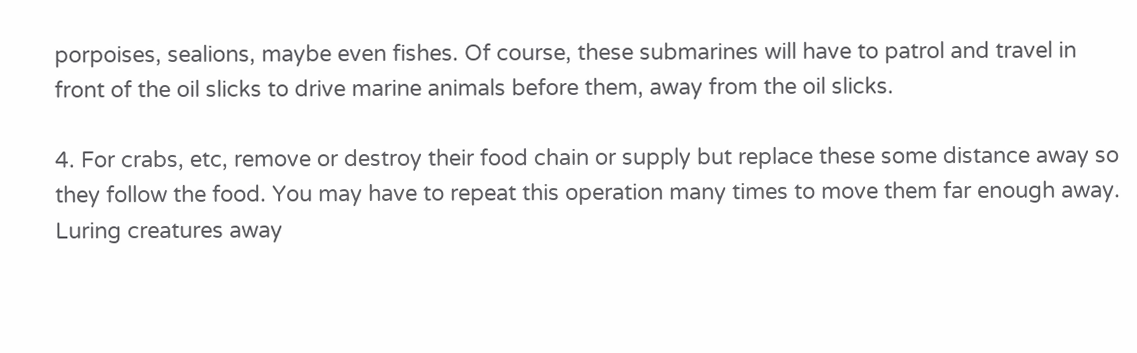porpoises, sealions, maybe even fishes. Of course, these submarines will have to patrol and travel in front of the oil slicks to drive marine animals before them, away from the oil slicks.

4. For crabs, etc, remove or destroy their food chain or supply but replace these some distance away so they follow the food. You may have to repeat this operation many times to move them far enough away. Luring creatures away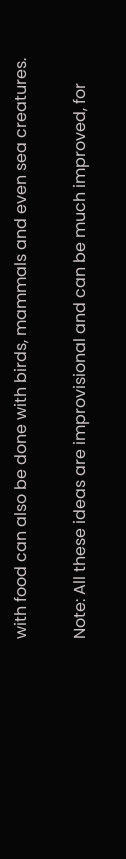with food can also be done with birds, mammals and even sea creatures.

Note: All these ideas are improvisional and can be much improved, for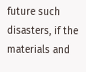future such disasters, if the materials and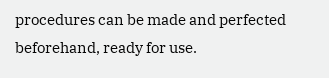procedures can be made and perfected beforehand, ready for use.